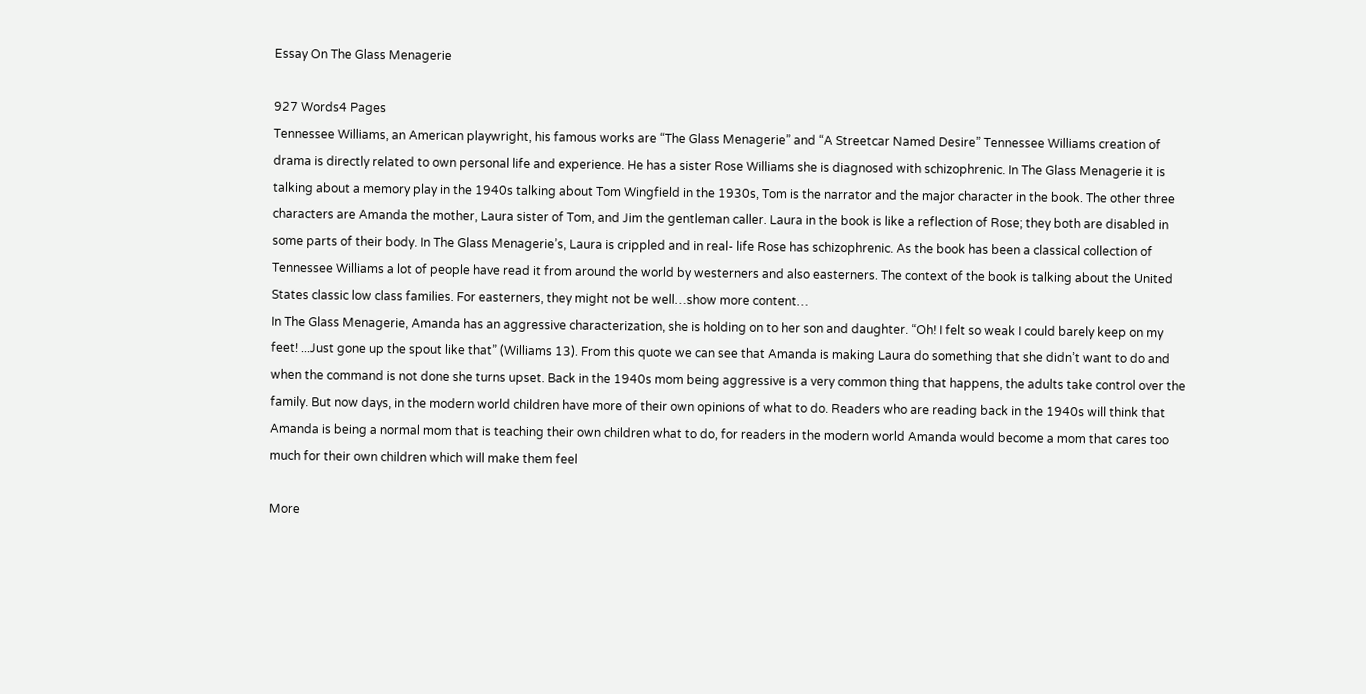Essay On The Glass Menagerie

927 Words4 Pages
Tennessee Williams, an American playwright, his famous works are “The Glass Menagerie” and “A Streetcar Named Desire” Tennessee Williams creation of drama is directly related to own personal life and experience. He has a sister Rose Williams she is diagnosed with schizophrenic. In The Glass Menagerie it is talking about a memory play in the 1940s talking about Tom Wingfield in the 1930s, Tom is the narrator and the major character in the book. The other three characters are Amanda the mother, Laura sister of Tom, and Jim the gentleman caller. Laura in the book is like a reflection of Rose; they both are disabled in some parts of their body. In The Glass Menagerie’s, Laura is crippled and in real- life Rose has schizophrenic. As the book has been a classical collection of Tennessee Williams a lot of people have read it from around the world by westerners and also easterners. The context of the book is talking about the United States classic low class families. For easterners, they might not be well…show more content…
In The Glass Menagerie, Amanda has an aggressive characterization, she is holding on to her son and daughter. “Oh! I felt so weak I could barely keep on my feet! ...Just gone up the spout like that” (Williams 13). From this quote we can see that Amanda is making Laura do something that she didn’t want to do and when the command is not done she turns upset. Back in the 1940s mom being aggressive is a very common thing that happens, the adults take control over the family. But now days, in the modern world children have more of their own opinions of what to do. Readers who are reading back in the 1940s will think that Amanda is being a normal mom that is teaching their own children what to do, for readers in the modern world Amanda would become a mom that cares too much for their own children which will make them feel

More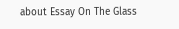about Essay On The Glass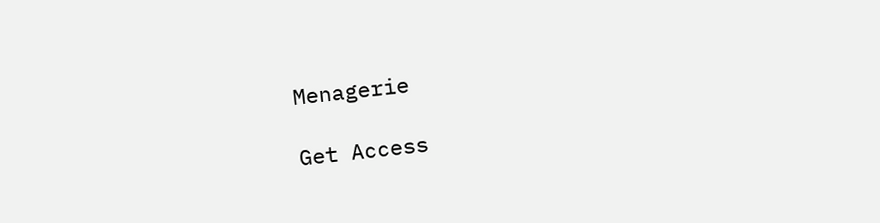Menagerie

Get Access